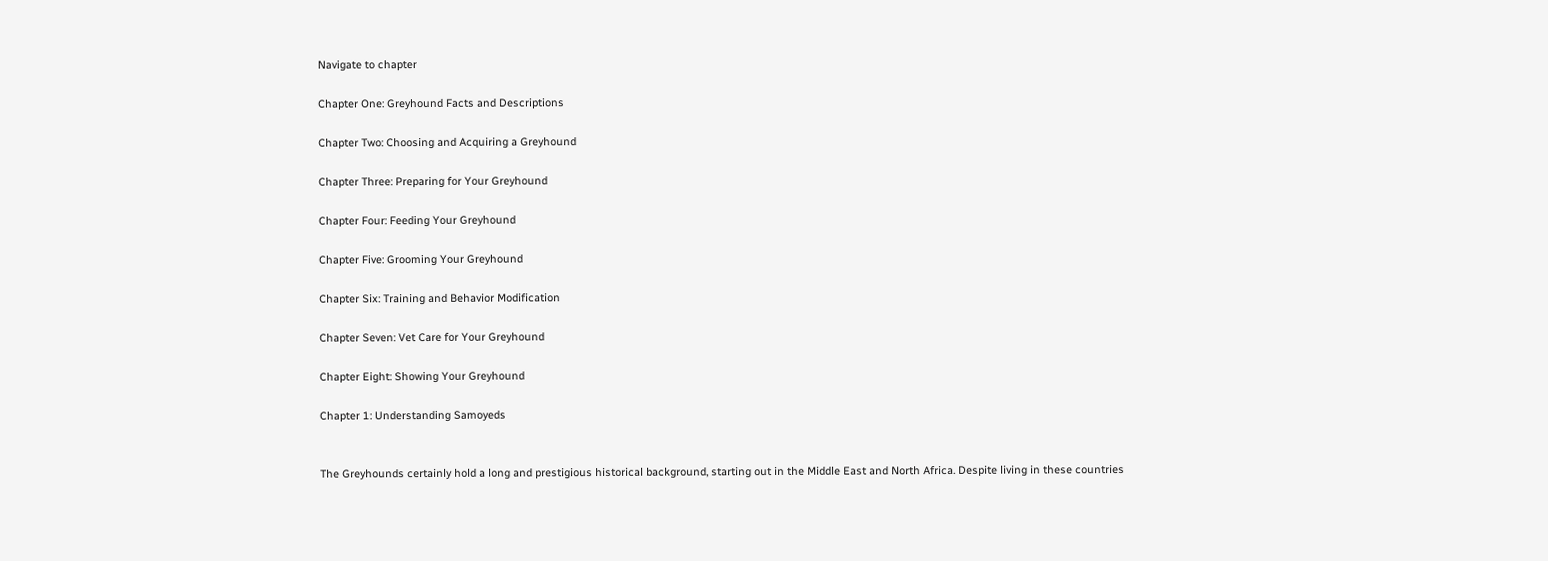Navigate to chapter

Chapter One: Greyhound Facts and Descriptions

Chapter Two: Choosing and Acquiring a Greyhound

Chapter Three: Preparing for Your Greyhound

Chapter Four: Feeding Your Greyhound

Chapter Five: Grooming Your Greyhound

Chapter Six: Training and Behavior Modification

Chapter Seven: Vet Care for Your Greyhound

Chapter Eight: Showing Your Greyhound

Chapter 1: Understanding Samoyeds


The Greyhounds certainly hold a long and prestigious historical background, starting out in the Middle East and North Africa. Despite living in these countries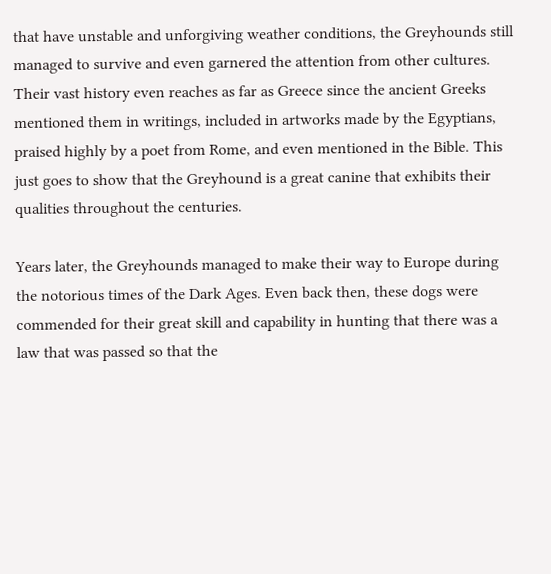that have unstable and unforgiving weather conditions, the Greyhounds still managed to survive and even garnered the attention from other cultures. Their vast history even reaches as far as Greece since the ancient Greeks mentioned them in writings, included in artworks made by the Egyptians, praised highly by a poet from Rome, and even mentioned in the Bible. This just goes to show that the Greyhound is a great canine that exhibits their qualities throughout the centuries.

Years later, the Greyhounds managed to make their way to Europe during the notorious times of the Dark Ages. Even back then, these dogs were commended for their great skill and capability in hunting that there was a law that was passed so that the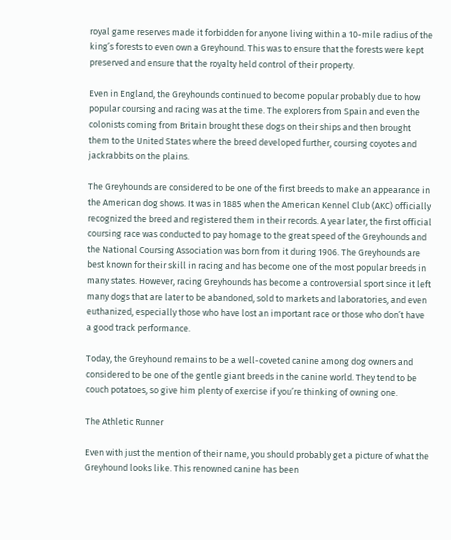royal game reserves made it forbidden for anyone living within a 10-mile radius of the king’s forests to even own a Greyhound. This was to ensure that the forests were kept preserved and ensure that the royalty held control of their property.

Even in England, the Greyhounds continued to become popular probably due to how popular coursing and racing was at the time. The explorers from Spain and even the colonists coming from Britain brought these dogs on their ships and then brought them to the United States where the breed developed further, coursing coyotes and jackrabbits on the plains.

The Greyhounds are considered to be one of the first breeds to make an appearance in the American dog shows. It was in 1885 when the American Kennel Club (AKC) officially recognized the breed and registered them in their records. A year later, the first official coursing race was conducted to pay homage to the great speed of the Greyhounds and the National Coursing Association was born from it during 1906. The Greyhounds are best known for their skill in racing and has become one of the most popular breeds in many states. However, racing Greyhounds has become a controversial sport since it left many dogs that are later to be abandoned, sold to markets and laboratories, and even euthanized, especially those who have lost an important race or those who don’t have a good track performance.

Today, the Greyhound remains to be a well-coveted canine among dog owners and considered to be one of the gentle giant breeds in the canine world. They tend to be couch potatoes, so give him plenty of exercise if you’re thinking of owning one.

The Athletic Runner

Even with just the mention of their name, you should probably get a picture of what the Greyhound looks like. This renowned canine has been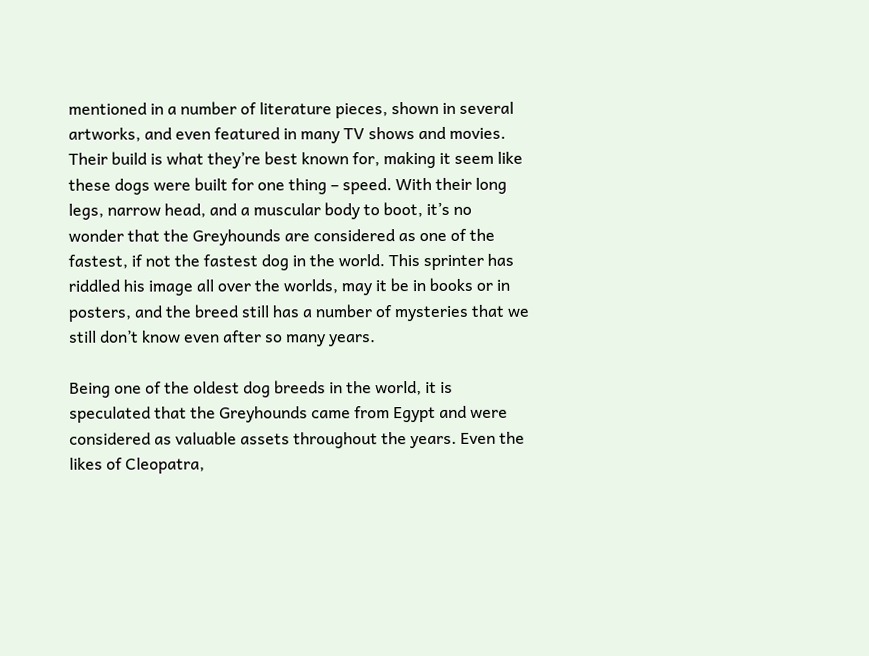mentioned in a number of literature pieces, shown in several artworks, and even featured in many TV shows and movies. Their build is what they’re best known for, making it seem like these dogs were built for one thing – speed. With their long legs, narrow head, and a muscular body to boot, it’s no wonder that the Greyhounds are considered as one of the fastest, if not the fastest dog in the world. This sprinter has riddled his image all over the worlds, may it be in books or in posters, and the breed still has a number of mysteries that we still don’t know even after so many years.

Being one of the oldest dog breeds in the world, it is speculated that the Greyhounds came from Egypt and were considered as valuable assets throughout the years. Even the likes of Cleopatra,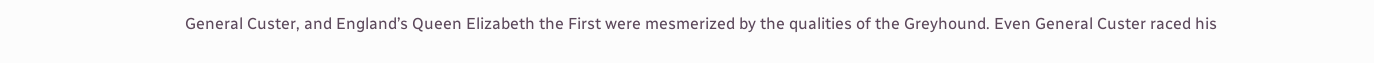General Custer, and England’s Queen Elizabeth the First were mesmerized by the qualities of the Greyhound. Even General Custer raced his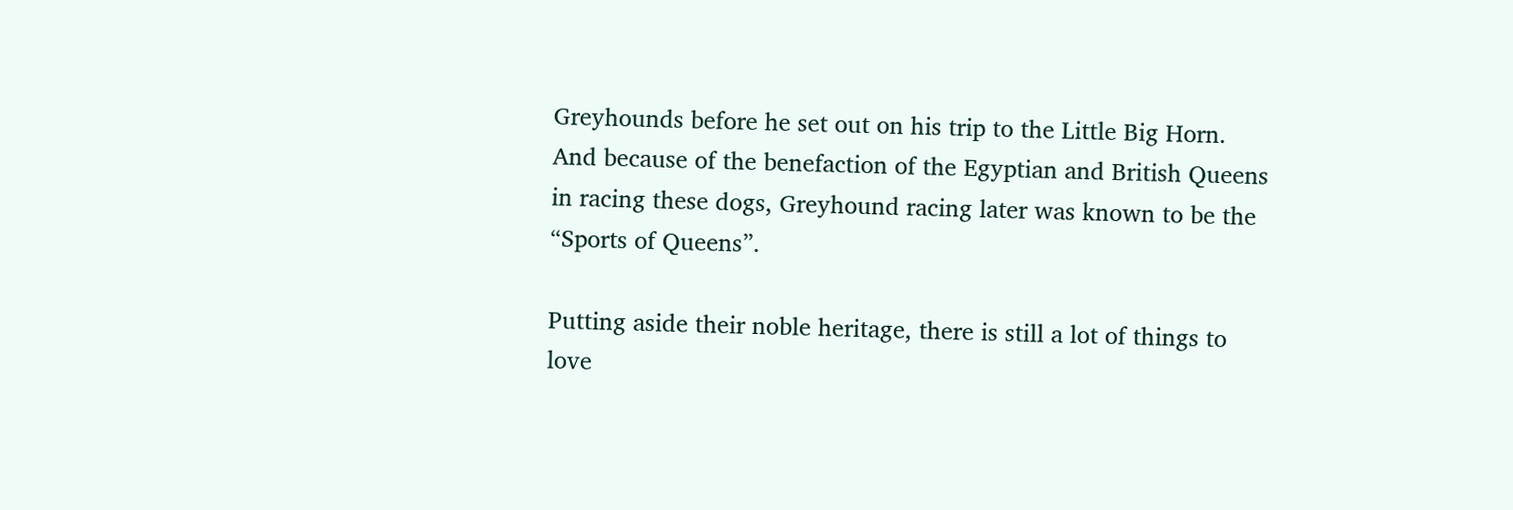Greyhounds before he set out on his trip to the Little Big Horn. And because of the benefaction of the Egyptian and British Queens in racing these dogs, Greyhound racing later was known to be the “Sports of Queens”.

Putting aside their noble heritage, there is still a lot of things to love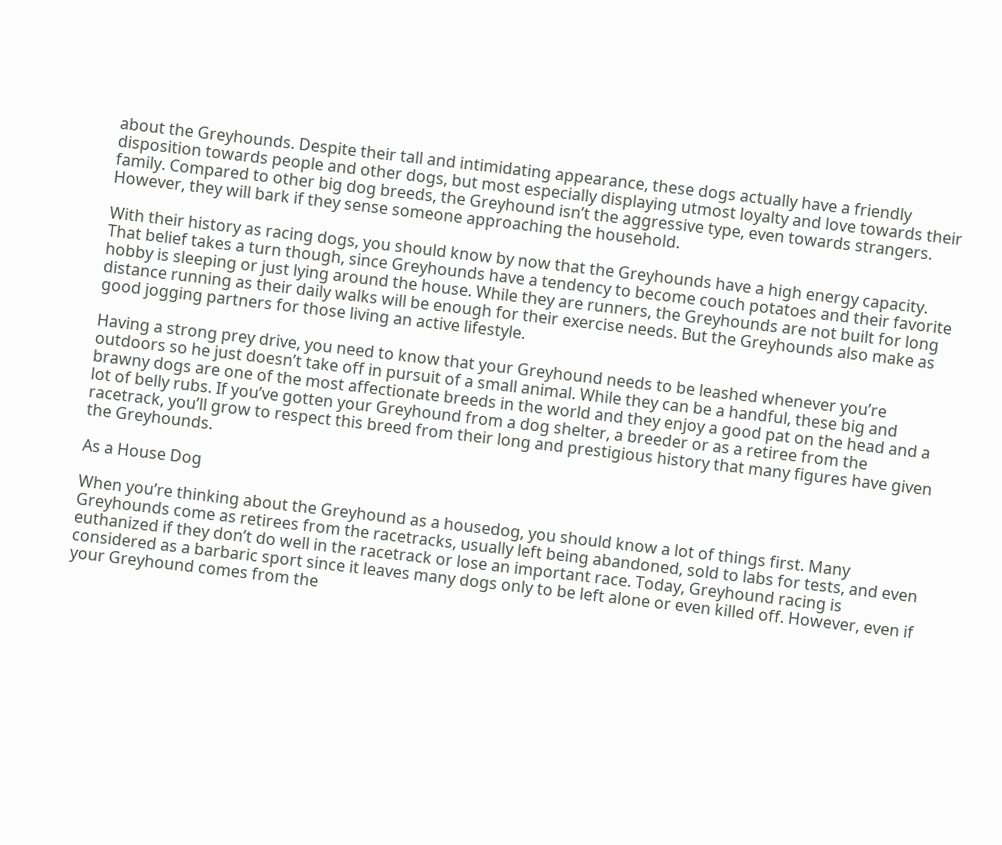about the Greyhounds. Despite their tall and intimidating appearance, these dogs actually have a friendly disposition towards people and other dogs, but most especially displaying utmost loyalty and love towards their family. Compared to other big dog breeds, the Greyhound isn’t the aggressive type, even towards strangers. However, they will bark if they sense someone approaching the household.

With their history as racing dogs, you should know by now that the Greyhounds have a high energy capacity. That belief takes a turn though, since Greyhounds have a tendency to become couch potatoes and their favorite hobby is sleeping or just lying around the house. While they are runners, the Greyhounds are not built for long distance running as their daily walks will be enough for their exercise needs. But the Greyhounds also make as good jogging partners for those living an active lifestyle.

Having a strong prey drive, you need to know that your Greyhound needs to be leashed whenever you’re outdoors so he just doesn’t take off in pursuit of a small animal. While they can be a handful, these big and brawny dogs are one of the most affectionate breeds in the world and they enjoy a good pat on the head and a lot of belly rubs. If you’ve gotten your Greyhound from a dog shelter, a breeder or as a retiree from the racetrack, you’ll grow to respect this breed from their long and prestigious history that many figures have given the Greyhounds.

As a House Dog

When you’re thinking about the Greyhound as a housedog, you should know a lot of things first. Many Greyhounds come as retirees from the racetracks, usually left being abandoned, sold to labs for tests, and even euthanized if they don’t do well in the racetrack or lose an important race. Today, Greyhound racing is considered as a barbaric sport since it leaves many dogs only to be left alone or even killed off. However, even if your Greyhound comes from the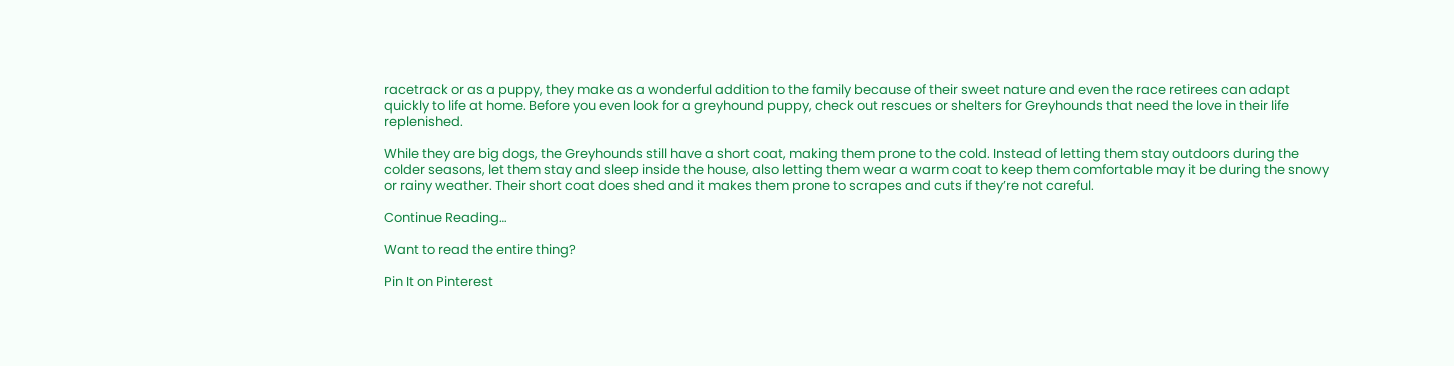racetrack or as a puppy, they make as a wonderful addition to the family because of their sweet nature and even the race retirees can adapt quickly to life at home. Before you even look for a greyhound puppy, check out rescues or shelters for Greyhounds that need the love in their life replenished.

While they are big dogs, the Greyhounds still have a short coat, making them prone to the cold. Instead of letting them stay outdoors during the colder seasons, let them stay and sleep inside the house, also letting them wear a warm coat to keep them comfortable may it be during the snowy or rainy weather. Their short coat does shed and it makes them prone to scrapes and cuts if they’re not careful.

Continue Reading…

Want to read the entire thing?

Pin It on Pinterest